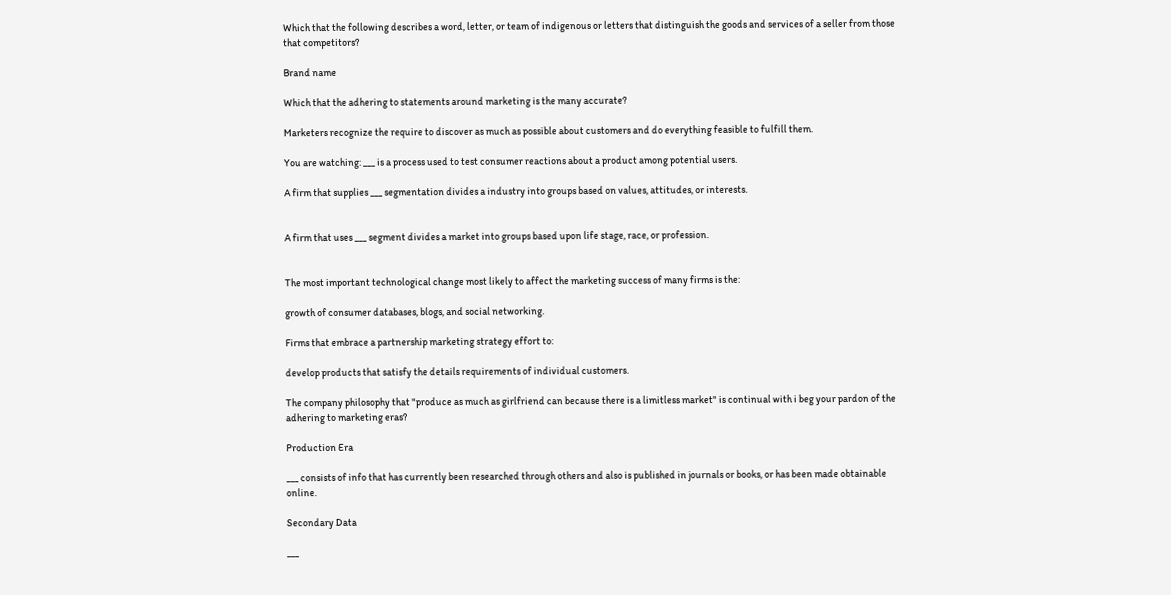Which that the following describes a word, letter, or team of indigenous or letters that distinguish the goods and services of a seller from those that competitors?

Brand name

Which that the adhering to statements around marketing is the many accurate?

Marketers recognize the require to discover as much as possible about customers and do everything feasible to fulfill them.

You are watching: ___ is a process used to test consumer reactions about a product among potential users.

A firm that supplies ___ segmentation divides a industry into groups based on values, attitudes, or interests.


A firm that uses ___ segment divides a market into groups based upon life stage, race, or profession.


The most important technological change most likely to affect the marketing success of many firms is the:

growth of consumer databases, blogs, and social networking.

Firms that embrace a partnership marketing strategy effort to:

develop products that satisfy the details requirements of individual customers.

The company philosophy that "produce as much as girlfriend can because there is a limitless market" is continual with i beg your pardon of the adhering to marketing eras?

Production Era

___ consists of info that has currently been researched through others and also is published in journals or books, or has been made obtainable online.

Secondary Data

___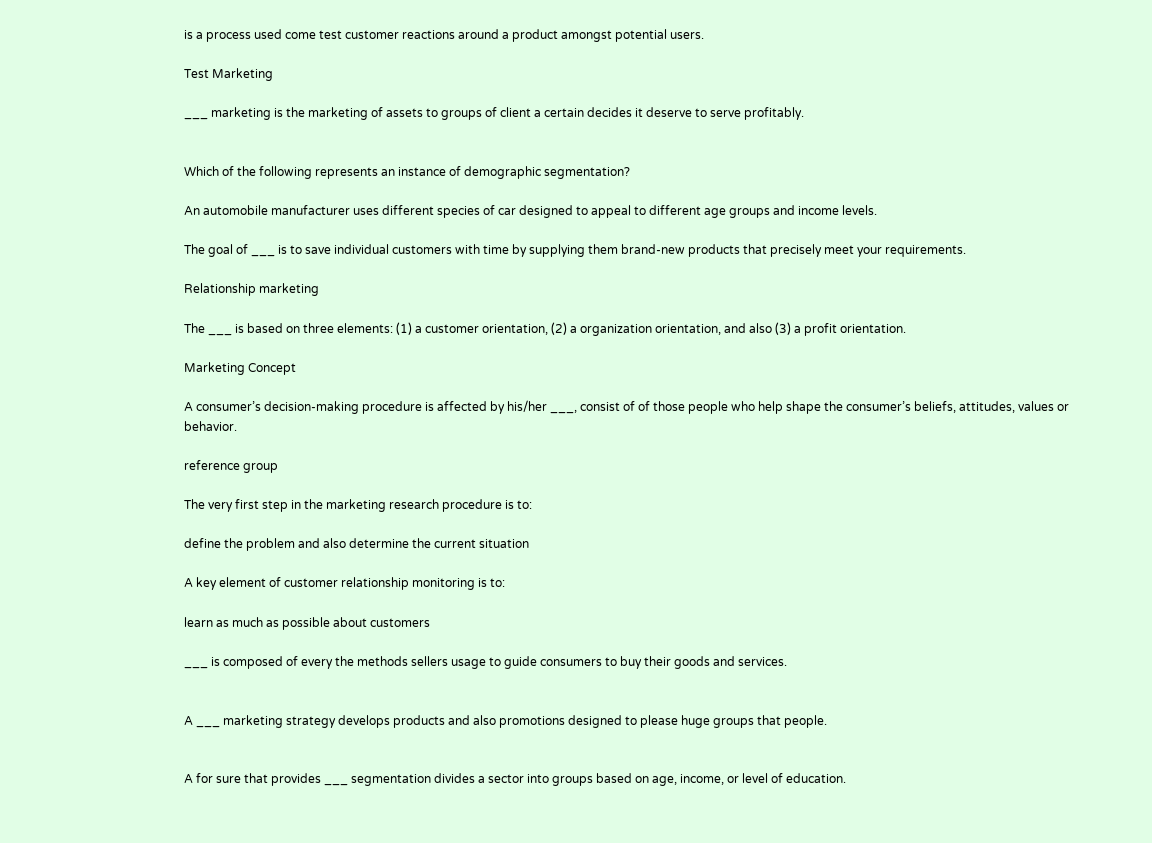is a process used come test customer reactions around a product amongst potential users.

Test Marketing

___ marketing is the marketing of assets to groups of client a certain decides it deserve to serve profitably.


Which of the following represents an instance of demographic segmentation?

An automobile manufacturer uses different species of car designed to appeal to different age groups and income levels.

The goal of ___ is to save individual customers with time by supplying them brand-new products that precisely meet your requirements.

Relationship marketing

The ___ is based on three elements: (1) a customer orientation, (2) a organization orientation, and also (3) a profit orientation.

Marketing Concept

A consumer’s decision-making procedure is affected by his/her ___, consist of of those people who help shape the consumer’s beliefs, attitudes, values or behavior.

reference group

The very first step in the marketing research procedure is to:

define the problem and also determine the current situation

A key element of customer relationship monitoring is to:

learn as much as possible about customers

___ is composed of every the methods sellers usage to guide consumers to buy their goods and services.


A ___ marketing strategy develops products and also promotions designed to please huge groups that people.


A for sure that provides ___ segmentation divides a sector into groups based on age, income, or level of education.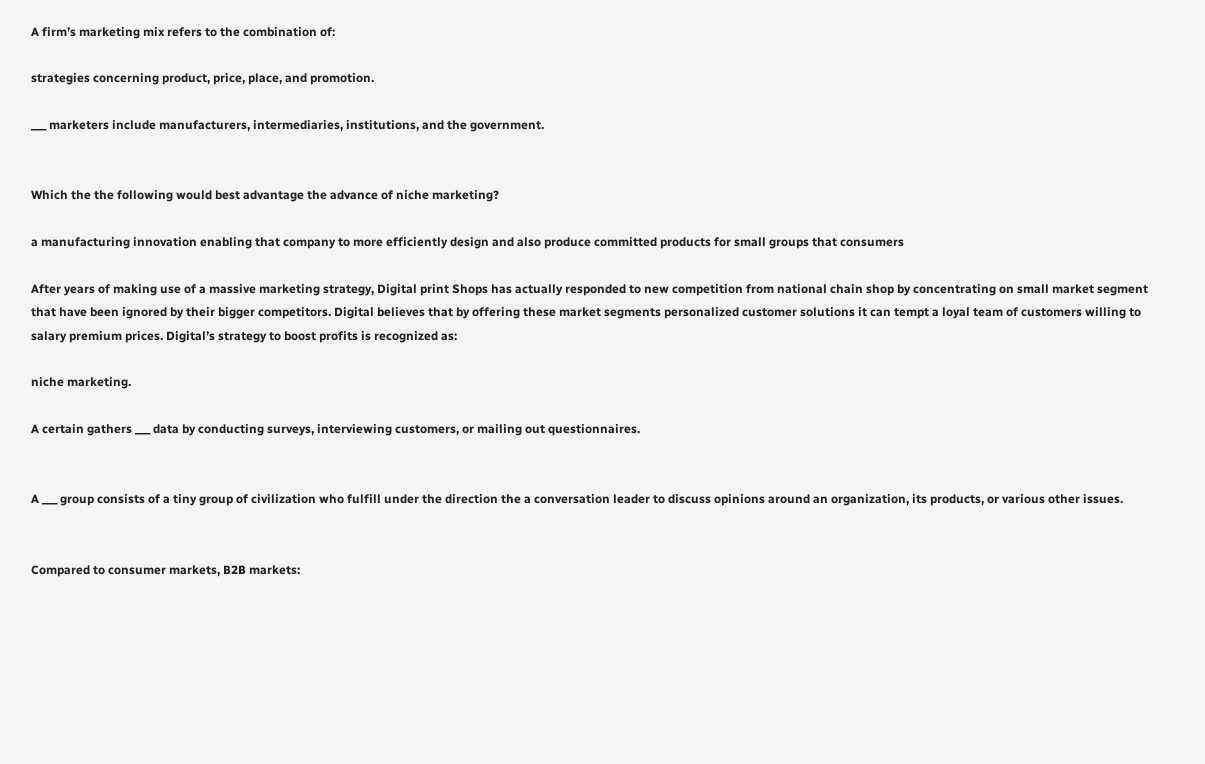A firm’s marketing mix refers to the combination of:

strategies concerning product, price, place, and promotion.

___ marketers include manufacturers, intermediaries, institutions, and the government.


Which the the following would best advantage the advance of niche marketing?

a manufacturing innovation enabling that company to more efficiently design and also produce committed products for small groups that consumers

After years of making use of a massive marketing strategy, Digital print Shops has actually responded to new competition from national chain shop by concentrating on small market segment that have been ignored by their bigger competitors. Digital believes that by offering these market segments personalized customer solutions it can tempt a loyal team of customers willing to salary premium prices. Digital’s strategy to boost profits is recognized as:

niche marketing.

A certain gathers ___ data by conducting surveys, interviewing customers, or mailing out questionnaires.


A ___ group consists of a tiny group of civilization who fulfill under the direction the a conversation leader to discuss opinions around an organization, its products, or various other issues.


Compared to consumer markets, B2B markets: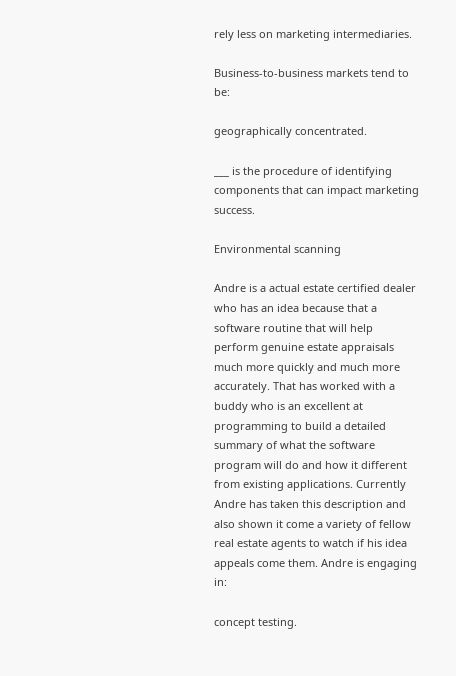rely less on marketing intermediaries.

Business-to-business markets tend to be:

geographically concentrated.

___ is the procedure of identifying components that can impact marketing success.

Environmental scanning

Andre is a actual estate certified dealer who has an idea because that a software routine that will help perform genuine estate appraisals much more quickly and much more accurately. That has worked with a buddy who is an excellent at programming to build a detailed summary of what the software program will do and how it different from existing applications. Currently Andre has taken this description and also shown it come a variety of fellow real estate agents to watch if his idea appeals come them. Andre is engaging in:

concept testing.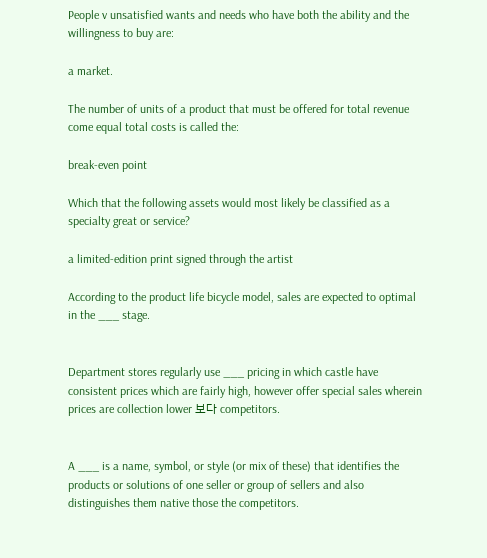People v unsatisfied wants and needs who have both the ability and the willingness to buy are:

a market.

The number of units of a product that must be offered for total revenue come equal total costs is called the:

break-even point

Which that the following assets would most likely be classified as a specialty great or service?

a limited-edition print signed through the artist

According to the product life bicycle model, sales are expected to optimal in the ___ stage.


Department stores regularly use ___ pricing in which castle have consistent prices which are fairly high, however offer special sales wherein prices are collection lower 보다 competitors.


A ___ is a name, symbol, or style (or mix of these) that identifies the products or solutions of one seller or group of sellers and also distinguishes them native those the competitors.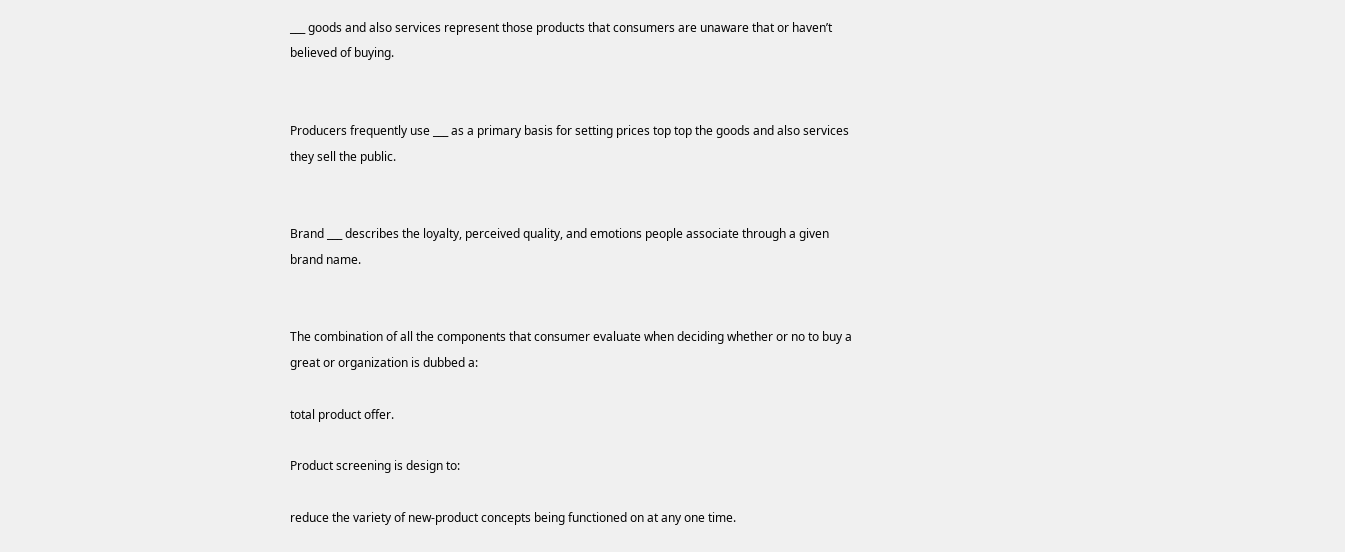___ goods and also services represent those products that consumers are unaware that or haven’t believed of buying.


Producers frequently use ___ as a primary basis for setting prices top top the goods and also services they sell the public.


Brand ___ describes the loyalty, perceived quality, and emotions people associate through a given brand name.


The combination of all the components that consumer evaluate when deciding whether or no to buy a great or organization is dubbed a:

total product offer.

Product screening is design to:

reduce the variety of new-product concepts being functioned on at any one time.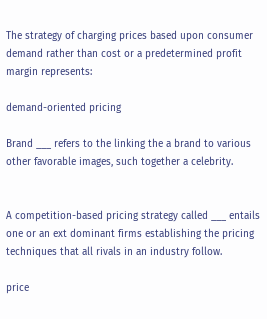The strategy of charging prices based upon consumer demand rather than cost or a predetermined profit margin represents:

demand-oriented pricing

Brand ___ refers to the linking the a brand to various other favorable images, such together a celebrity.


A competition-based pricing strategy called ___ entails one or an ext dominant firms establishing the pricing techniques that all rivals in an industry follow.

price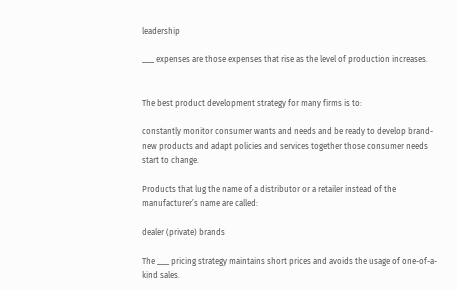leadership

___ expenses are those expenses that rise as the level of production increases.


The best product development strategy for many firms is to:

constantly monitor consumer wants and needs and be ready to develop brand-new products and adapt policies and services together those consumer needs start to change.

Products that lug the name of a distributor or a retailer instead of the manufacturer’s name are called:

dealer (private) brands

The ___ pricing strategy maintains short prices and avoids the usage of one-of-a-kind sales.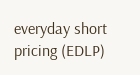everyday short pricing (EDLP)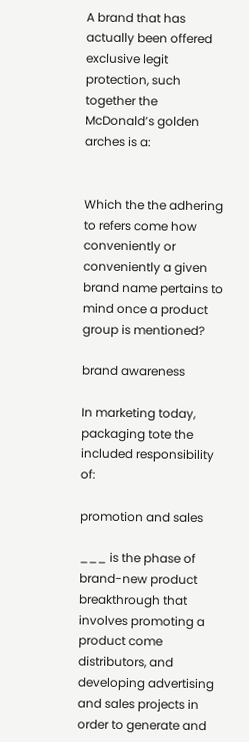A brand that has actually been offered exclusive legit protection, such together the McDonald’s golden arches is a:


Which the the adhering to refers come how conveniently or conveniently a given brand name pertains to mind once a product group is mentioned?

brand awareness

In marketing today, packaging tote the included responsibility of:

promotion and sales

___ is the phase of brand-new product breakthrough that involves promoting a product come distributors, and developing advertising and sales projects in order to generate and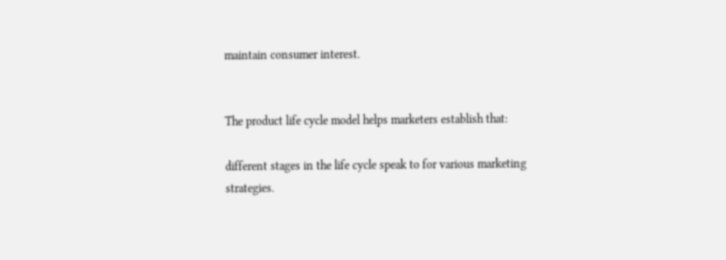maintain consumer interest.


The product life cycle model helps marketers establish that:

different stages in the life cycle speak to for various marketing strategies.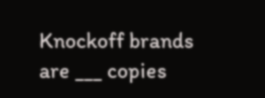Knockoff brands are ___ copies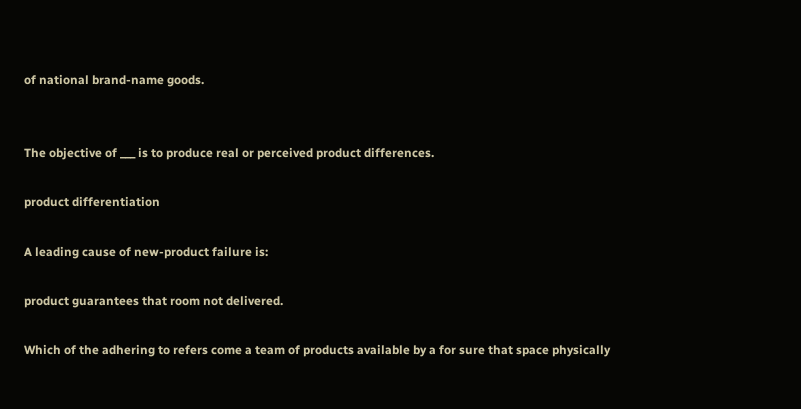of national brand-name goods.


The objective of ___ is to produce real or perceived product differences.

product differentiation

A leading cause of new-product failure is:

product guarantees that room not delivered.

Which of the adhering to refers come a team of products available by a for sure that space physically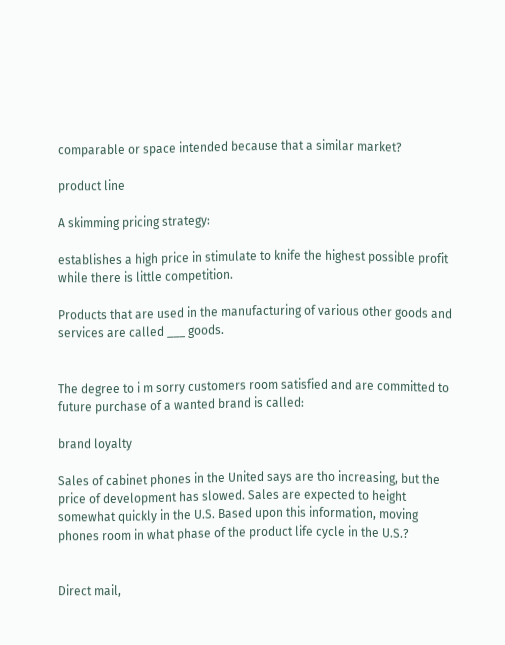comparable or space intended because that a similar market?

product line

A skimming pricing strategy:

establishes a high price in stimulate to knife the highest possible profit while there is little competition.

Products that are used in the manufacturing of various other goods and services are called ___ goods.


The degree to i m sorry customers room satisfied and are committed to future purchase of a wanted brand is called:

brand loyalty

Sales of cabinet phones in the United says are tho increasing, but the price of development has slowed. Sales are expected to height somewhat quickly in the U.S. Based upon this information, moving phones room in what phase of the product life cycle in the U.S.?


Direct mail,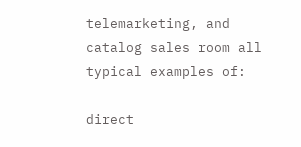telemarketing, and catalog sales room all typical examples of:

direct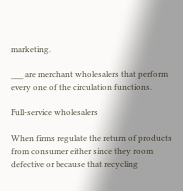marketing.

___ are merchant wholesalers that perform every one of the circulation functions.

Full-service wholesalers

When firms regulate the return of products from consumer either since they room defective or because that recycling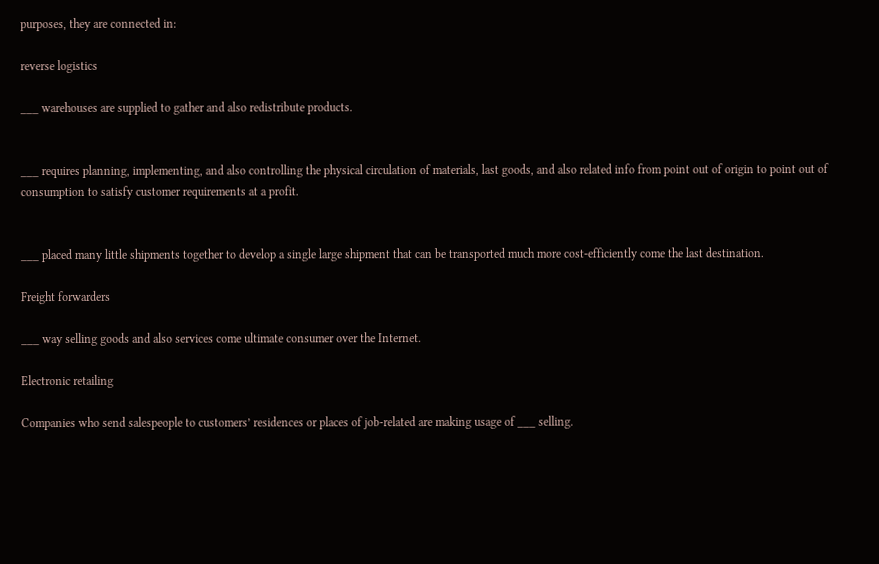purposes, they are connected in:

reverse logistics

___ warehouses are supplied to gather and also redistribute products.


___ requires planning, implementing, and also controlling the physical circulation of materials, last goods, and also related info from point out of origin to point out of consumption to satisfy customer requirements at a profit.


___ placed many little shipments together to develop a single large shipment that can be transported much more cost-efficiently come the last destination.

Freight forwarders

___ way selling goods and also services come ultimate consumer over the Internet.

Electronic retailing

Companies who send salespeople to customers’ residences or places of job-related are making usage of ___ selling.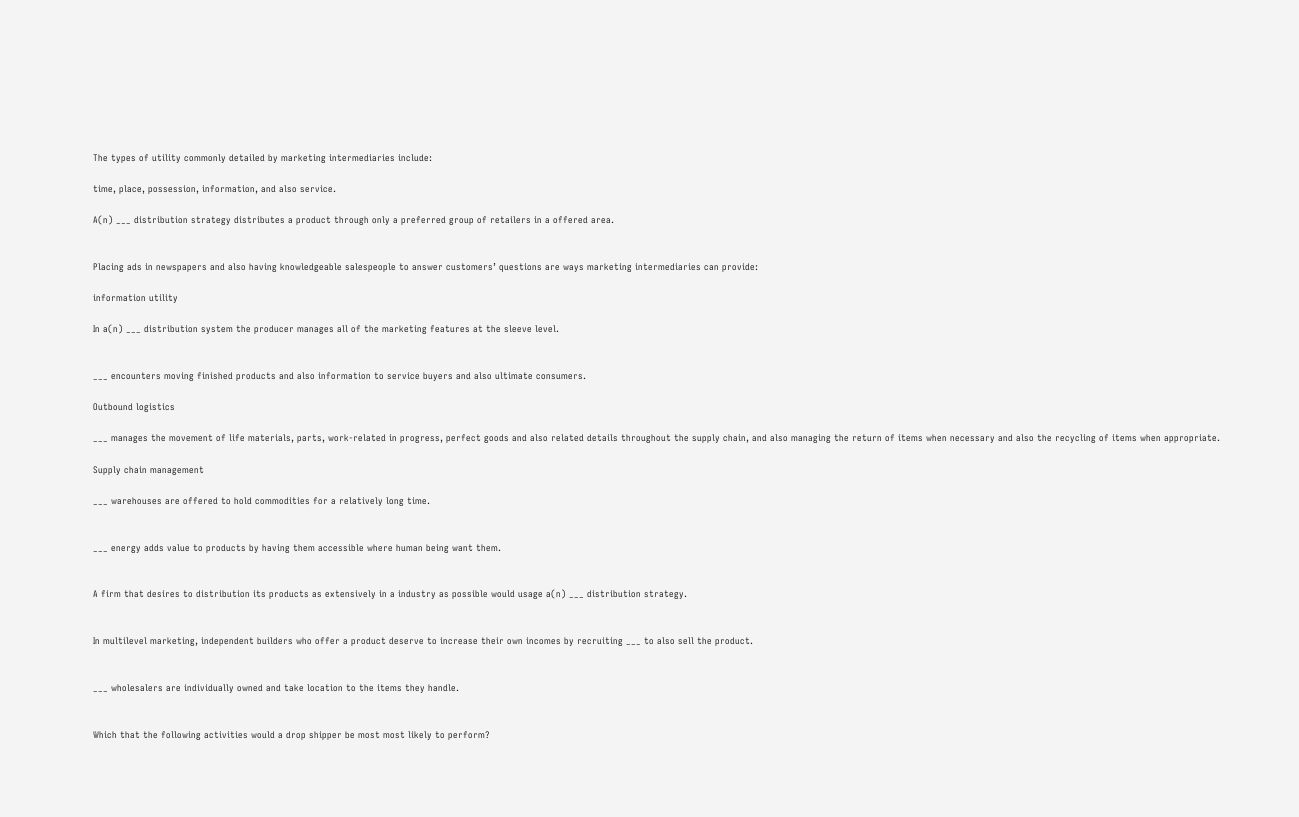The types of utility commonly detailed by marketing intermediaries include:

time, place, possession, information, and also service.

A(n) ___ distribution strategy distributes a product through only a preferred group of retailers in a offered area.


Placing ads in newspapers and also having knowledgeable salespeople to answer customers’ questions are ways marketing intermediaries can provide:

information utility

In a(n) ___ distribution system the producer manages all of the marketing features at the sleeve level.


___ encounters moving finished products and also information to service buyers and also ultimate consumers.

Outbound logistics

___ manages the movement of life materials, parts, work-related in progress, perfect goods and also related details throughout the supply chain, and also managing the return of items when necessary and also the recycling of items when appropriate.

Supply chain management

___ warehouses are offered to hold commodities for a relatively long time.


___ energy adds value to products by having them accessible where human being want them.


A firm that desires to distribution its products as extensively in a industry as possible would usage a(n) ___ distribution strategy.


In multilevel marketing, independent builders who offer a product deserve to increase their own incomes by recruiting ___ to also sell the product.


___ wholesalers are individually owned and take location to the items they handle.


Which that the following activities would a drop shipper be most most likely to perform?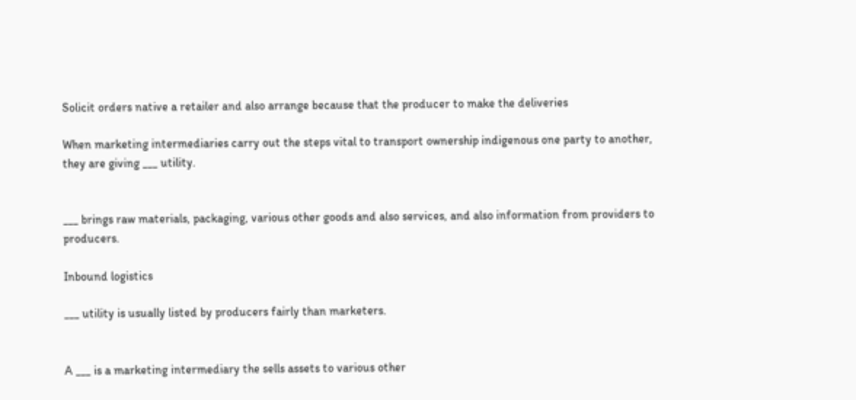Solicit orders native a retailer and also arrange because that the producer to make the deliveries

When marketing intermediaries carry out the steps vital to transport ownership indigenous one party to another, they are giving ___ utility.


___ brings raw materials, packaging, various other goods and also services, and also information from providers to producers.

Inbound logistics

___ utility is usually listed by producers fairly than marketers.


A ___ is a marketing intermediary the sells assets to various other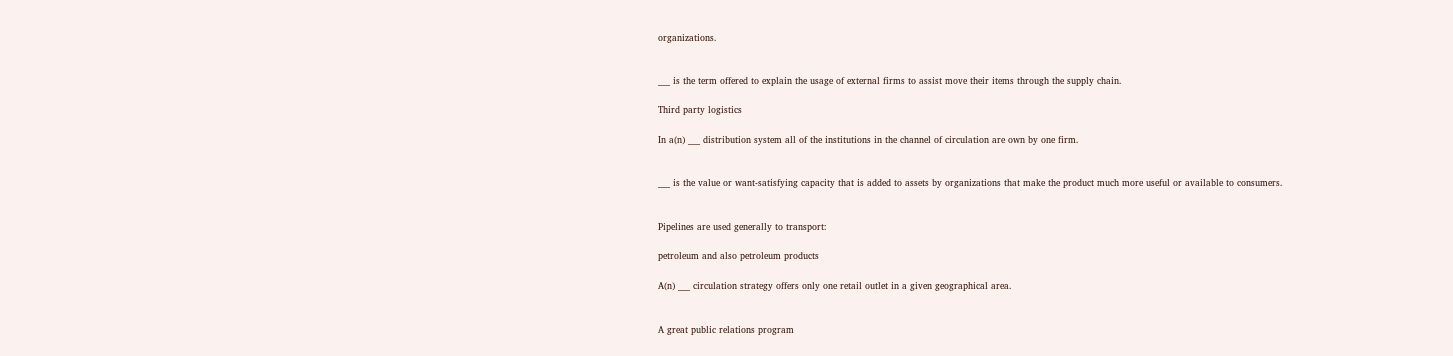organizations.


___ is the term offered to explain the usage of external firms to assist move their items through the supply chain.

Third party logistics

In a(n) ___ distribution system all of the institutions in the channel of circulation are own by one firm.


___ is the value or want-satisfying capacity that is added to assets by organizations that make the product much more useful or available to consumers.


Pipelines are used generally to transport:

petroleum and also petroleum products

A(n) ___ circulation strategy offers only one retail outlet in a given geographical area.


A great public relations program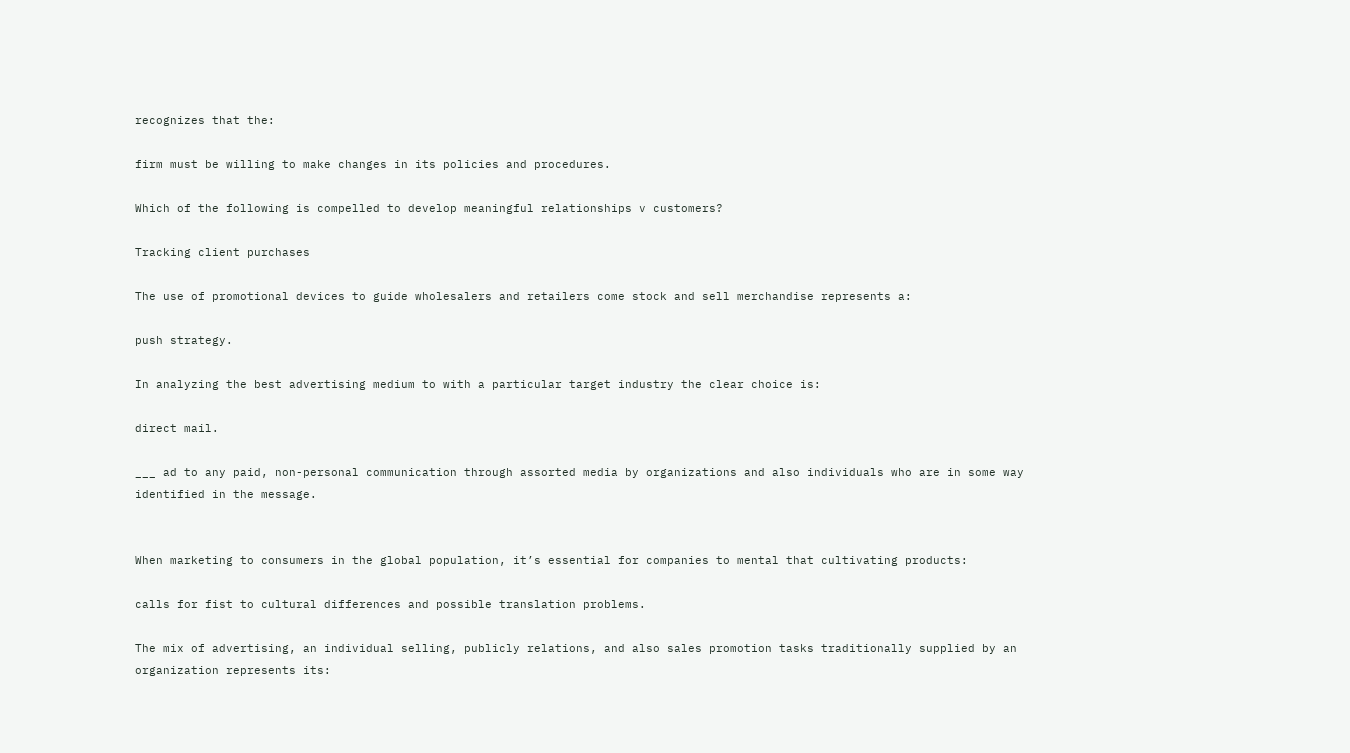recognizes that the:

firm must be willing to make changes in its policies and procedures.

Which of the following is compelled to develop meaningful relationships v customers?

Tracking client purchases

The use of promotional devices to guide wholesalers and retailers come stock and sell merchandise represents a:

push strategy.

In analyzing the best advertising medium to with a particular target industry the clear choice is:

direct mail.

___ ad to any paid, non-personal communication through assorted media by organizations and also individuals who are in some way identified in the message.


When marketing to consumers in the global population, it’s essential for companies to mental that cultivating products:

calls for fist to cultural differences and possible translation problems.

The mix of advertising, an individual selling, publicly relations, and also sales promotion tasks traditionally supplied by an organization represents its: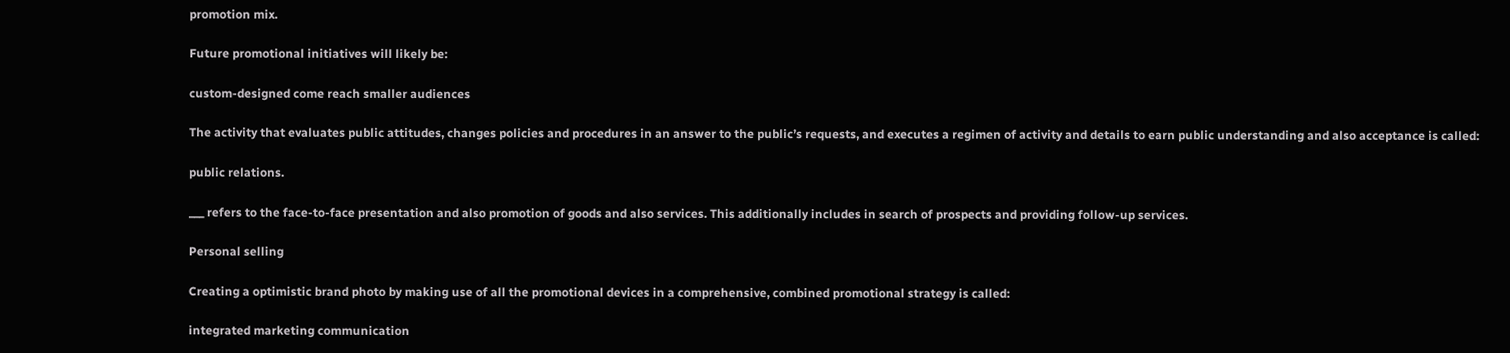promotion mix.

Future promotional initiatives will likely be:

custom-designed come reach smaller audiences

The activity that evaluates public attitudes, changes policies and procedures in an answer to the public’s requests, and executes a regimen of activity and details to earn public understanding and also acceptance is called:

public relations.

___ refers to the face-to-face presentation and also promotion of goods and also services. This additionally includes in search of prospects and providing follow-up services.

Personal selling

Creating a optimistic brand photo by making use of all the promotional devices in a comprehensive, combined promotional strategy is called:

integrated marketing communication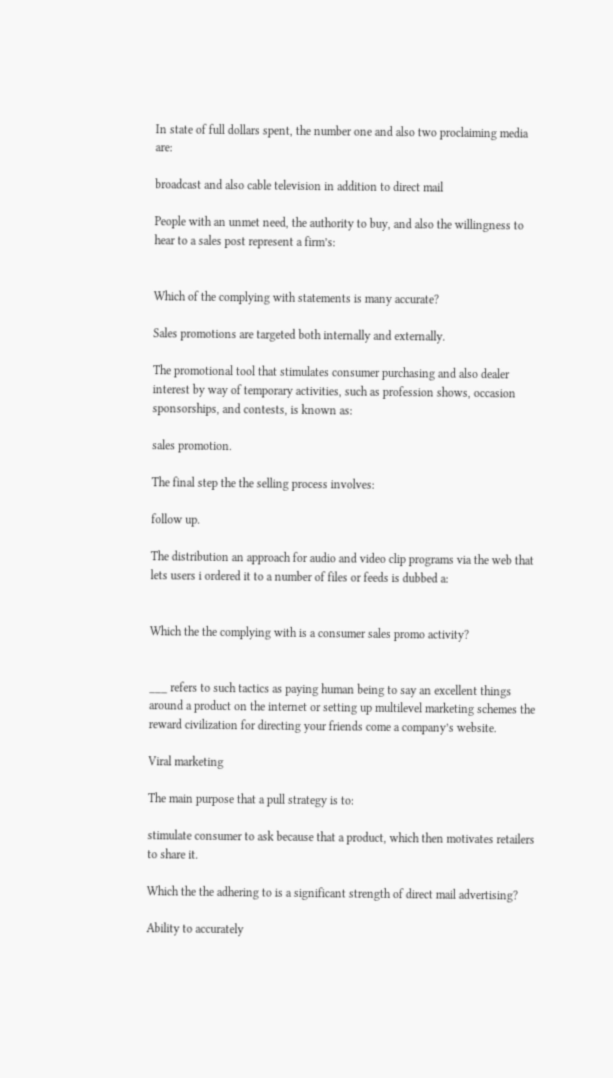In state of full dollars spent, the number one and also two proclaiming media are:

broadcast and also cable television in addition to direct mail

People with an unmet need, the authority to buy, and also the willingness to hear to a sales post represent a firm’s:


Which of the complying with statements is many accurate?

Sales promotions are targeted both internally and externally.

The promotional tool that stimulates consumer purchasing and also dealer interest by way of temporary activities, such as profession shows, occasion sponsorships, and contests, is known as:

sales promotion.

The final step the the selling process involves:

follow up.

The distribution an approach for audio and video clip programs via the web that lets users i ordered it to a number of files or feeds is dubbed a:


Which the the complying with is a consumer sales promo activity?


___ refers to such tactics as paying human being to say an excellent things around a product on the internet or setting up multilevel marketing schemes the reward civilization for directing your friends come a company’s website.

Viral marketing

The main purpose that a pull strategy is to:

stimulate consumer to ask because that a product, which then motivates retailers to share it.

Which the the adhering to is a significant strength of direct mail advertising?

Ability to accurately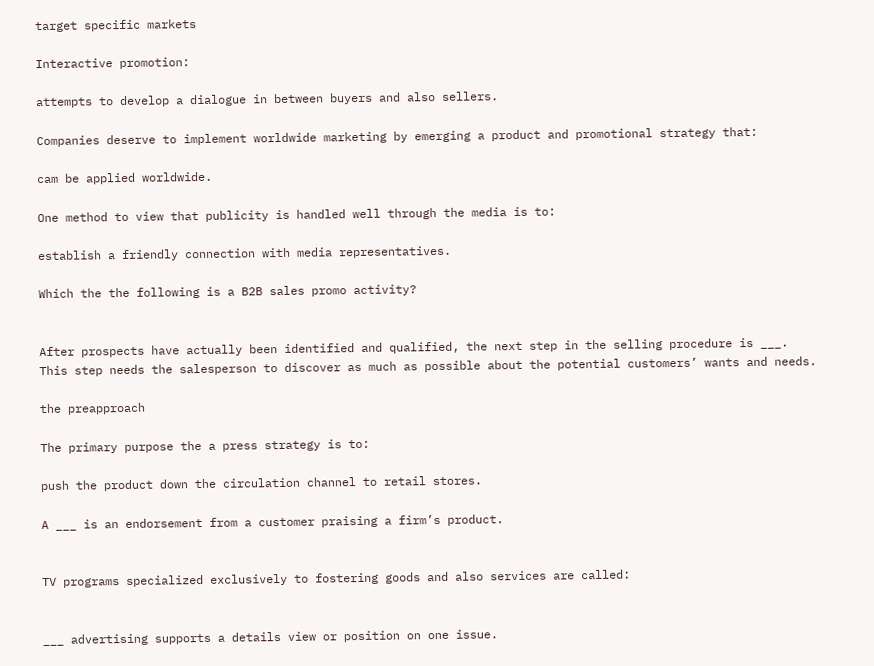target specific markets

Interactive promotion:

attempts to develop a dialogue in between buyers and also sellers.

Companies deserve to implement worldwide marketing by emerging a product and promotional strategy that:

cam be applied worldwide.

One method to view that publicity is handled well through the media is to:

establish a friendly connection with media representatives.

Which the the following is a B2B sales promo activity?


After prospects have actually been identified and qualified, the next step in the selling procedure is ___. This step needs the salesperson to discover as much as possible about the potential customers’ wants and needs.

the preapproach

The primary purpose the a press strategy is to:

push the product down the circulation channel to retail stores.

A ___ is an endorsement from a customer praising a firm’s product.


TV programs specialized exclusively to fostering goods and also services are called:


___ advertising supports a details view or position on one issue.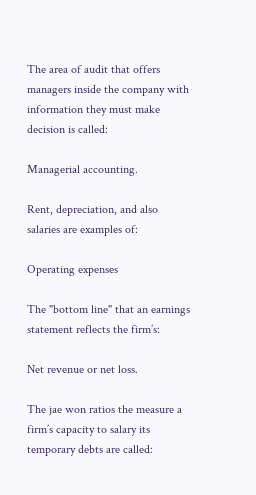The area of audit that offers managers inside the company with information they must make decision is called:

Managerial accounting.

Rent, depreciation, and also salaries are examples of:

Operating expenses

The "bottom line" that an earnings statement reflects the firm’s:

Net revenue or net loss.

The jae won ratios the measure a firm’s capacity to salary its temporary debts are called: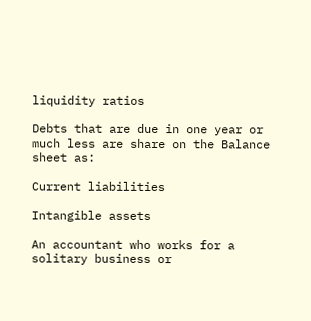liquidity ratios

Debts that are due in one year or much less are share on the Balance sheet as:

Current liabilities

Intangible assets

An accountant who works for a solitary business or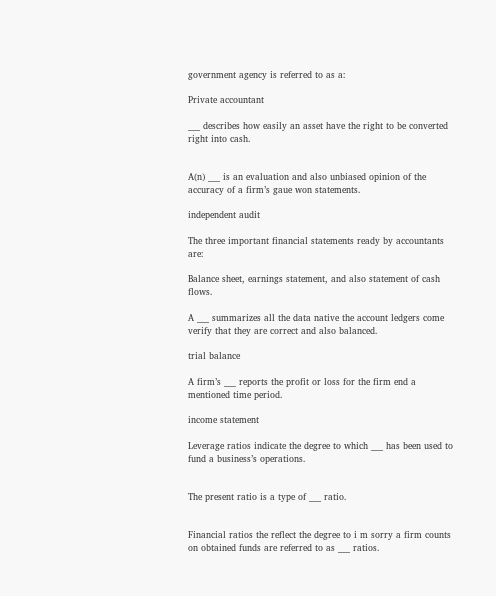government agency is referred to as a:

Private accountant

___ describes how easily an asset have the right to be converted right into cash.


A(n) ___ is an evaluation and also unbiased opinion of the accuracy of a firm’s gaue won statements.

independent audit

The three important financial statements ready by accountants are:

Balance sheet, earnings statement, and also statement of cash flows.

A ___ summarizes all the data native the account ledgers come verify that they are correct and also balanced.

trial balance

A firm’s ___ reports the profit or loss for the firm end a mentioned time period.

income statement

Leverage ratios indicate the degree to which ___ has been used to fund a business’s operations.


The present ratio is a type of ___ ratio.


Financial ratios the reflect the degree to i m sorry a firm counts on obtained funds are referred to as ___ ratios.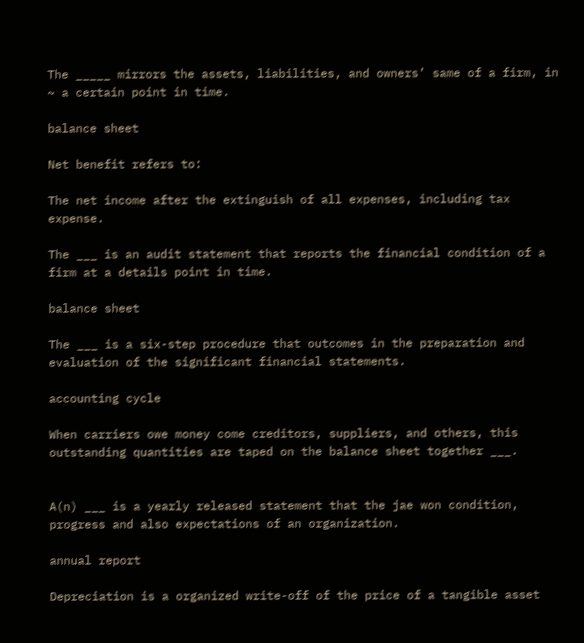The _____ mirrors the assets, liabilities, and owners’ same of a firm, in ~ a certain point in time.

balance sheet

Net benefit refers to:

The net income after the extinguish of all expenses, including tax expense.

The ___ is an audit statement that reports the financial condition of a firm at a details point in time.

balance sheet

The ___ is a six-step procedure that outcomes in the preparation and evaluation of the significant financial statements.

accounting cycle

When carriers owe money come creditors, suppliers, and others, this outstanding quantities are taped on the balance sheet together ___.


A(n) ___ is a yearly released statement that the jae won condition, progress and also expectations of an organization.

annual report

Depreciation is a organized write-off of the price of a tangible asset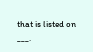that is listed on ___.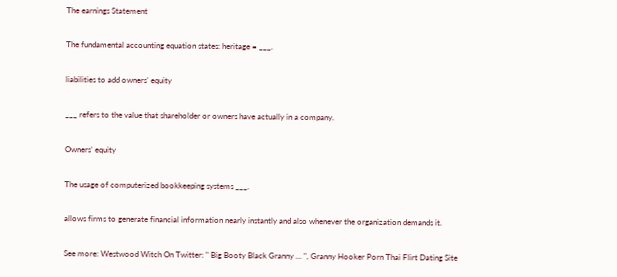The earnings Statement

The fundamental accounting equation states: heritage = ___.

liabilities to add owners’ equity

___ refers to the value that shareholder or owners have actually in a company.

Owners’ equity

The usage of computerized bookkeeping systems ___.

allows firms to generate financial information nearly instantly and also whenever the organization demands it.

See more: Westwood Witch On Twitter: " Big Booty Black Granny … ", Granny Hooker Porn Thai Flirt Dating Site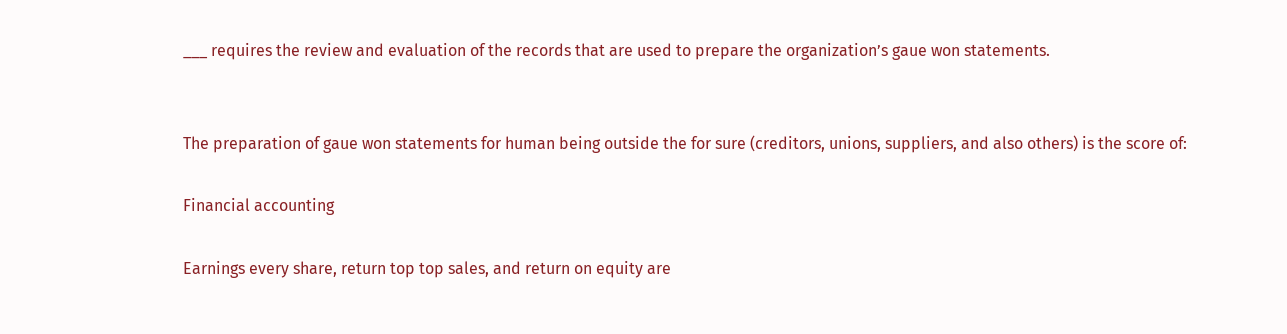___ requires the review and evaluation of the records that are used to prepare the organization’s gaue won statements.


The preparation of gaue won statements for human being outside the for sure (creditors, unions, suppliers, and also others) is the score of:

Financial accounting

Earnings every share, return top top sales, and return on equity are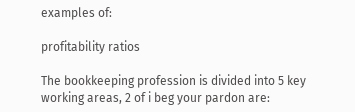examples of:

profitability ratios

The bookkeeping profession is divided into 5 key working areas, 2 of i beg your pardon are: